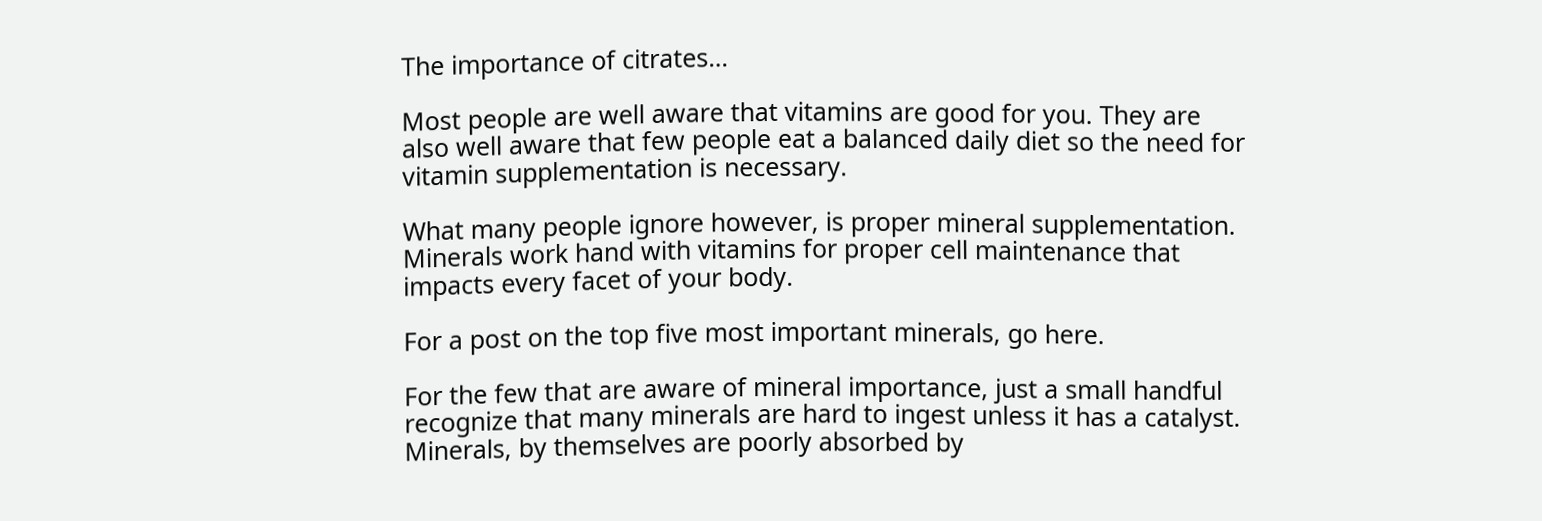The importance of citrates…

Most people are well aware that vitamins are good for you. They are also well aware that few people eat a balanced daily diet so the need for vitamin supplementation is necessary.

What many people ignore however, is proper mineral supplementation. Minerals work hand with vitamins for proper cell maintenance that impacts every facet of your body.

For a post on the top five most important minerals, go here.

For the few that are aware of mineral importance, just a small handful recognize that many minerals are hard to ingest unless it has a catalyst. Minerals, by themselves are poorly absorbed by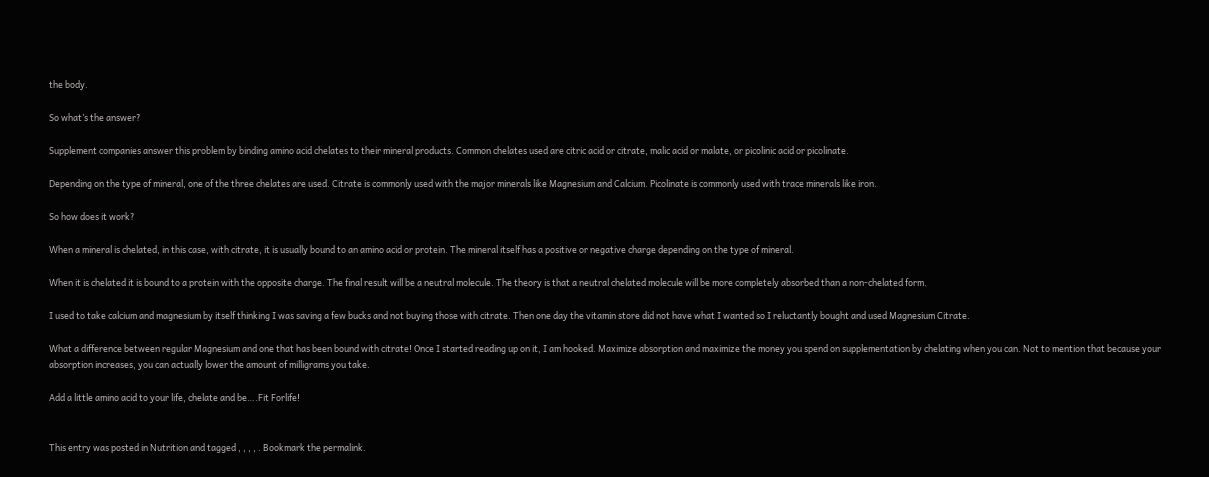the body.

So what’s the answer?

Supplement companies answer this problem by binding amino acid chelates to their mineral products. Common chelates used are citric acid or citrate, malic acid or malate, or picolinic acid or picolinate.

Depending on the type of mineral, one of the three chelates are used. Citrate is commonly used with the major minerals like Magnesium and Calcium. Picolinate is commonly used with trace minerals like iron.

So how does it work?

When a mineral is chelated, in this case, with citrate, it is usually bound to an amino acid or protein. The mineral itself has a positive or negative charge depending on the type of mineral.

When it is chelated it is bound to a protein with the opposite charge. The final result will be a neutral molecule. The theory is that a neutral chelated molecule will be more completely absorbed than a non-chelated form.

I used to take calcium and magnesium by itself thinking I was saving a few bucks and not buying those with citrate. Then one day the vitamin store did not have what I wanted so I reluctantly bought and used Magnesium Citrate.

What a difference between regular Magnesium and one that has been bound with citrate! Once I started reading up on it, I am hooked. Maximize absorption and maximize the money you spend on supplementation by chelating when you can. Not to mention that because your absorption increases, you can actually lower the amount of milligrams you take.

Add a little amino acid to your life, chelate and be….Fit Forlife!


This entry was posted in Nutrition and tagged , , , , . Bookmark the permalink.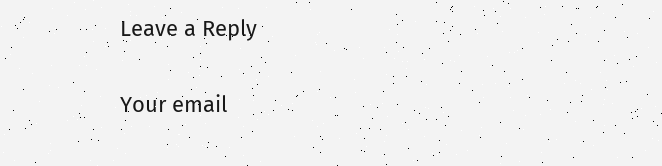Leave a Reply

Your email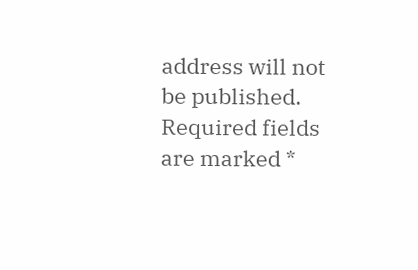address will not be published. Required fields are marked *